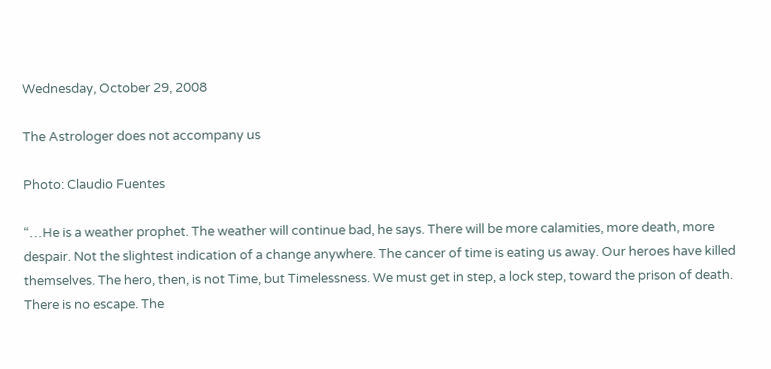Wednesday, October 29, 2008

The Astrologer does not accompany us

Photo: Claudio Fuentes

“…He is a weather prophet. The weather will continue bad, he says. There will be more calamities, more death, more despair. Not the slightest indication of a change anywhere. The cancer of time is eating us away. Our heroes have killed themselves. The hero, then, is not Time, but Timelessness. We must get in step, a lock step, toward the prison of death. There is no escape. The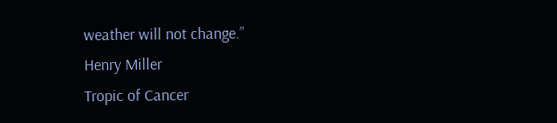weather will not change.”
Henry Miller
Tropic of Cancer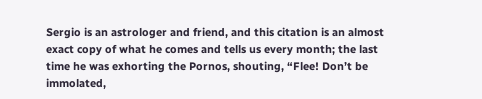Sergio is an astrologer and friend, and this citation is an almost exact copy of what he comes and tells us every month; the last time he was exhorting the Pornos, shouting, “Flee! Don’t be immolated,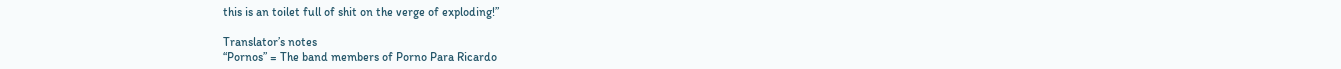this is an toilet full of shit on the verge of exploding!”

Translator’s notes
“Pornos” = The band members of Porno Para Ricardo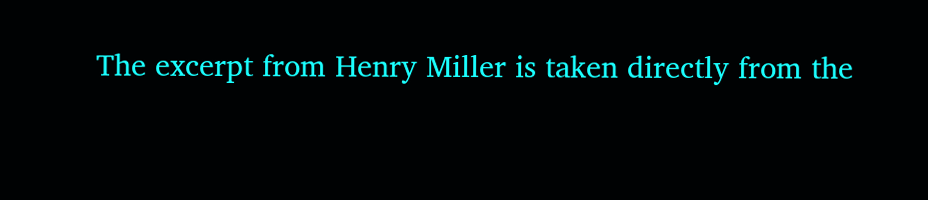The excerpt from Henry Miller is taken directly from the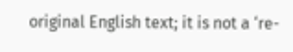original English text; it is not a ‘re-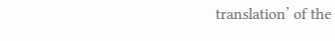translation’ of the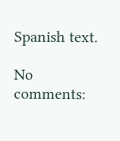Spanish text.

No comments: